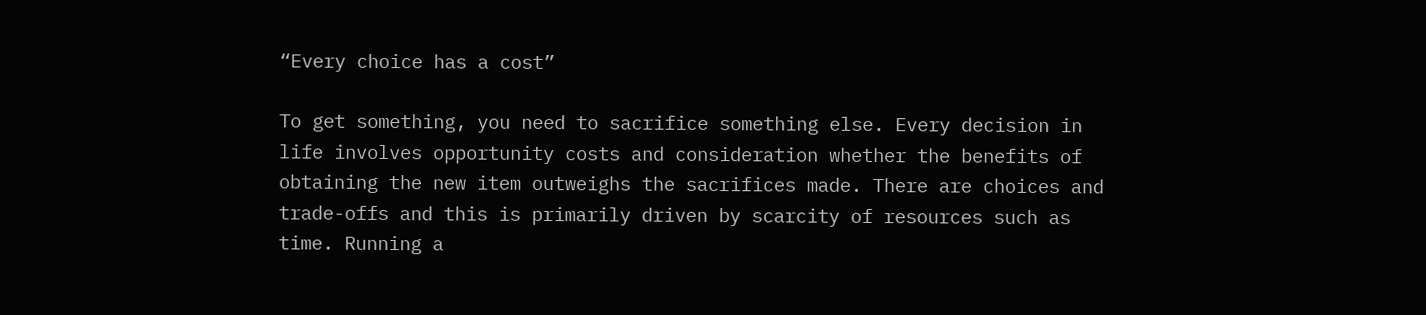“Every choice has a cost”

To get something, you need to sacrifice something else. Every decision in life involves opportunity costs and consideration whether the benefits of obtaining the new item outweighs the sacrifices made. There are choices and trade-offs and this is primarily driven by scarcity of resources such as time. Running a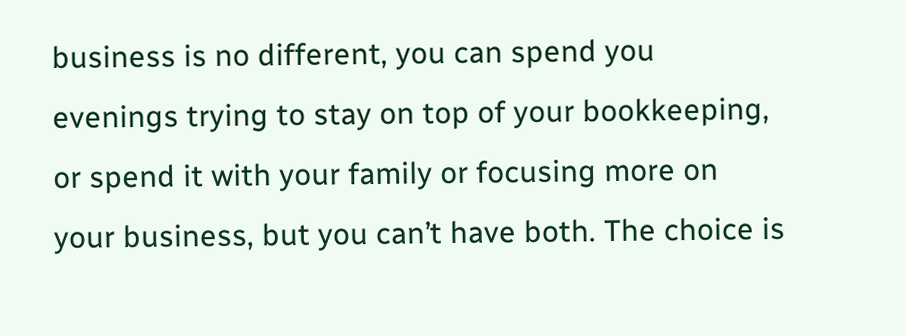business is no different, you can spend you evenings trying to stay on top of your bookkeeping, or spend it with your family or focusing more on your business, but you can’t have both. The choice is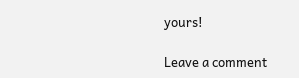yours!

Leave a comment